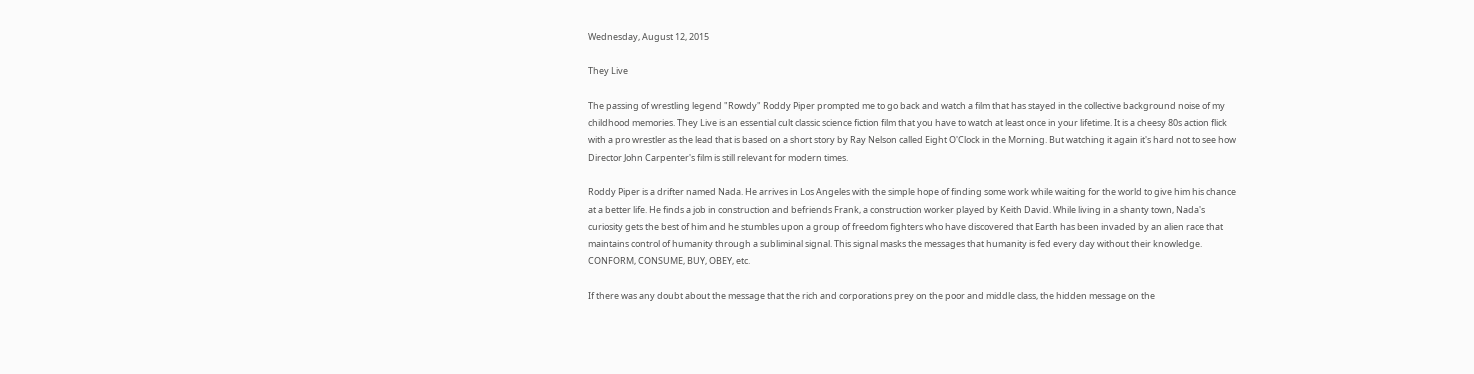Wednesday, August 12, 2015

They Live

The passing of wrestling legend "Rowdy" Roddy Piper prompted me to go back and watch a film that has stayed in the collective background noise of my childhood memories. They Live is an essential cult classic science fiction film that you have to watch at least once in your lifetime. It is a cheesy 80s action flick with a pro wrestler as the lead that is based on a short story by Ray Nelson called Eight O'Clock in the Morning. But watching it again it's hard not to see how Director John Carpenter's film is still relevant for modern times.

Roddy Piper is a drifter named Nada. He arrives in Los Angeles with the simple hope of finding some work while waiting for the world to give him his chance at a better life. He finds a job in construction and befriends Frank, a construction worker played by Keith David. While living in a shanty town, Nada's curiosity gets the best of him and he stumbles upon a group of freedom fighters who have discovered that Earth has been invaded by an alien race that maintains control of humanity through a subliminal signal. This signal masks the messages that humanity is fed every day without their knowledge. CONFORM, CONSUME, BUY, OBEY, etc.

If there was any doubt about the message that the rich and corporations prey on the poor and middle class, the hidden message on the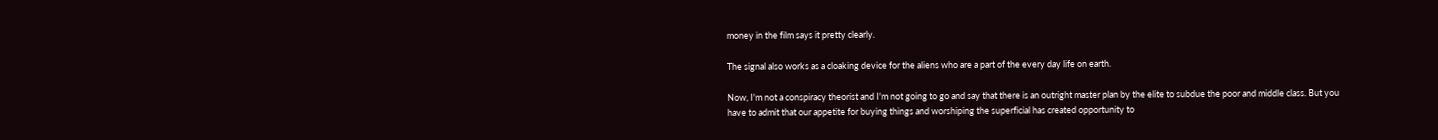money in the film says it pretty clearly.

The signal also works as a cloaking device for the aliens who are a part of the every day life on earth.

Now, I'm not a conspiracy theorist and I'm not going to go and say that there is an outright master plan by the elite to subdue the poor and middle class. But you have to admit that our appetite for buying things and worshiping the superficial has created opportunity to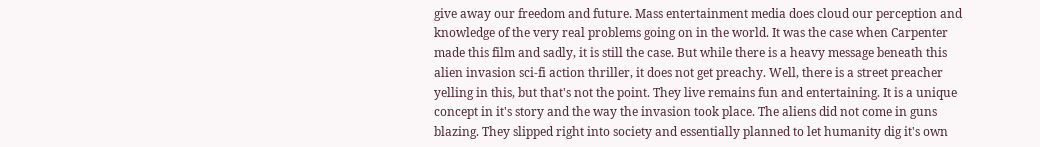give away our freedom and future. Mass entertainment media does cloud our perception and knowledge of the very real problems going on in the world. It was the case when Carpenter made this film and sadly, it is still the case. But while there is a heavy message beneath this alien invasion sci-fi action thriller, it does not get preachy. Well, there is a street preacher yelling in this, but that's not the point. They live remains fun and entertaining. It is a unique concept in it's story and the way the invasion took place. The aliens did not come in guns blazing. They slipped right into society and essentially planned to let humanity dig it's own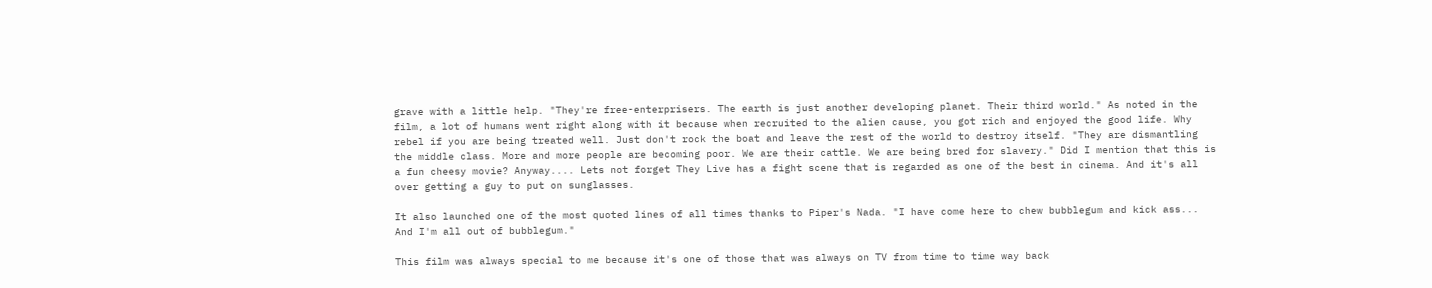grave with a little help. "They're free-enterprisers. The earth is just another developing planet. Their third world." As noted in the film, a lot of humans went right along with it because when recruited to the alien cause, you got rich and enjoyed the good life. Why rebel if you are being treated well. Just don't rock the boat and leave the rest of the world to destroy itself. "They are dismantling the middle class. More and more people are becoming poor. We are their cattle. We are being bred for slavery." Did I mention that this is a fun cheesy movie? Anyway.... Lets not forget They Live has a fight scene that is regarded as one of the best in cinema. And it's all over getting a guy to put on sunglasses.

It also launched one of the most quoted lines of all times thanks to Piper's Nada. "I have come here to chew bubblegum and kick ass... And I'm all out of bubblegum."

This film was always special to me because it's one of those that was always on TV from time to time way back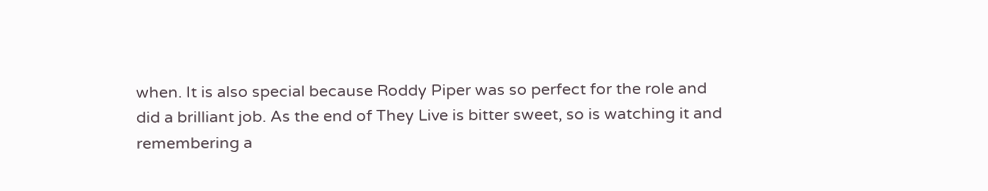when. It is also special because Roddy Piper was so perfect for the role and did a brilliant job. As the end of They Live is bitter sweet, so is watching it and remembering a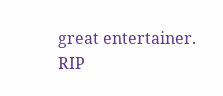great entertainer. RIP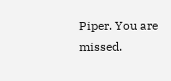Piper. You are missed.